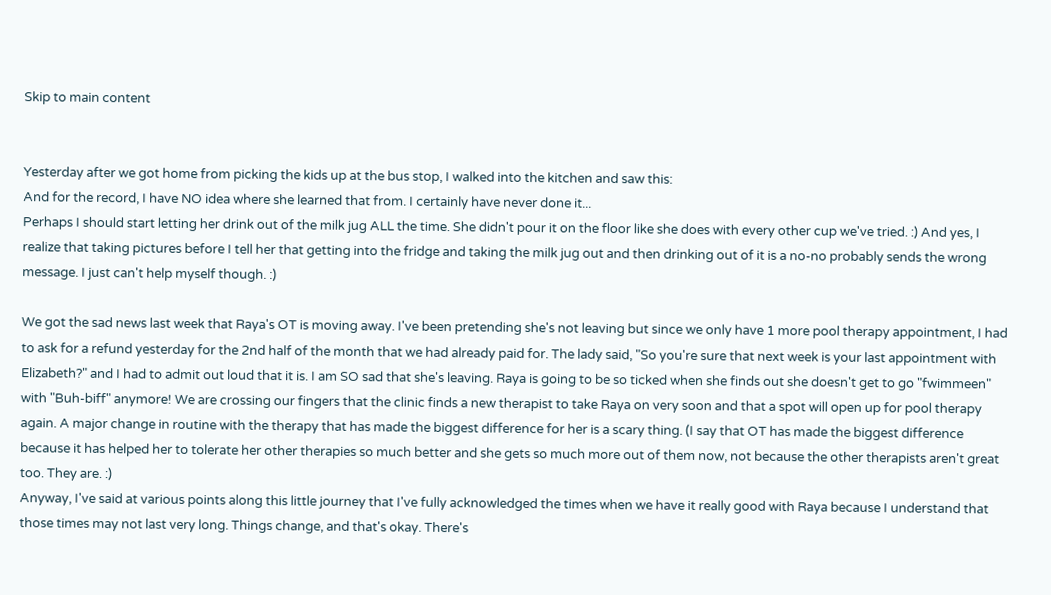Skip to main content


Yesterday after we got home from picking the kids up at the bus stop, I walked into the kitchen and saw this:
And for the record, I have NO idea where she learned that from. I certainly have never done it...
Perhaps I should start letting her drink out of the milk jug ALL the time. She didn't pour it on the floor like she does with every other cup we've tried. :) And yes, I realize that taking pictures before I tell her that getting into the fridge and taking the milk jug out and then drinking out of it is a no-no probably sends the wrong message. I just can't help myself though. :)

We got the sad news last week that Raya's OT is moving away. I've been pretending she's not leaving but since we only have 1 more pool therapy appointment, I had to ask for a refund yesterday for the 2nd half of the month that we had already paid for. The lady said, "So you're sure that next week is your last appointment with Elizabeth?" and I had to admit out loud that it is. I am SO sad that she's leaving. Raya is going to be so ticked when she finds out she doesn't get to go "fwimmeen" with "Buh-biff" anymore! We are crossing our fingers that the clinic finds a new therapist to take Raya on very soon and that a spot will open up for pool therapy again. A major change in routine with the therapy that has made the biggest difference for her is a scary thing. (I say that OT has made the biggest difference because it has helped her to tolerate her other therapies so much better and she gets so much more out of them now, not because the other therapists aren't great too. They are. :)
Anyway, I've said at various points along this little journey that I've fully acknowledged the times when we have it really good with Raya because I understand that those times may not last very long. Things change, and that's okay. There's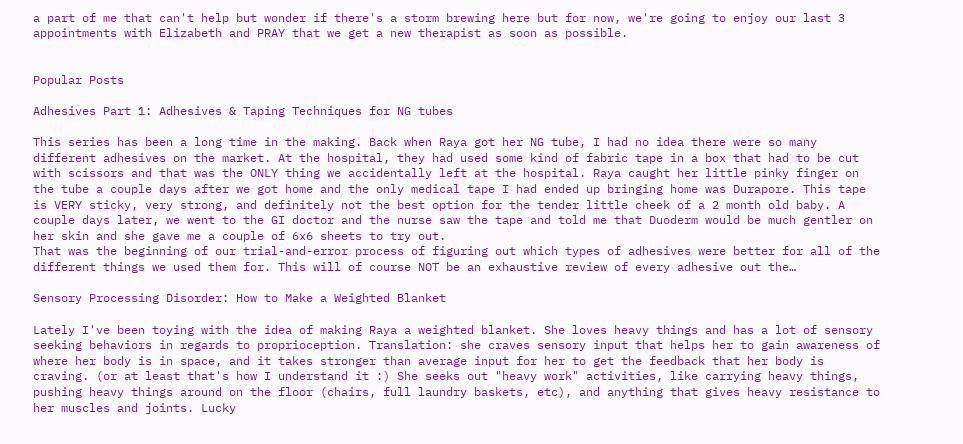a part of me that can't help but wonder if there's a storm brewing here but for now, we're going to enjoy our last 3 appointments with Elizabeth and PRAY that we get a new therapist as soon as possible.


Popular Posts

Adhesives Part 1: Adhesives & Taping Techniques for NG tubes

This series has been a long time in the making. Back when Raya got her NG tube, I had no idea there were so many different adhesives on the market. At the hospital, they had used some kind of fabric tape in a box that had to be cut with scissors and that was the ONLY thing we accidentally left at the hospital. Raya caught her little pinky finger on the tube a couple days after we got home and the only medical tape I had ended up bringing home was Durapore. This tape is VERY sticky, very strong, and definitely not the best option for the tender little cheek of a 2 month old baby. A couple days later, we went to the GI doctor and the nurse saw the tape and told me that Duoderm would be much gentler on her skin and she gave me a couple of 6x6 sheets to try out.
That was the beginning of our trial-and-error process of figuring out which types of adhesives were better for all of the different things we used them for. This will of course NOT be an exhaustive review of every adhesive out the…

Sensory Processing Disorder: How to Make a Weighted Blanket

Lately I've been toying with the idea of making Raya a weighted blanket. She loves heavy things and has a lot of sensory seeking behaviors in regards to proprioception. Translation: she craves sensory input that helps her to gain awareness of where her body is in space, and it takes stronger than average input for her to get the feedback that her body is craving. (or at least that's how I understand it :) She seeks out "heavy work" activities, like carrying heavy things, pushing heavy things around on the floor (chairs, full laundry baskets, etc), and anything that gives heavy resistance to her muscles and joints. Lucky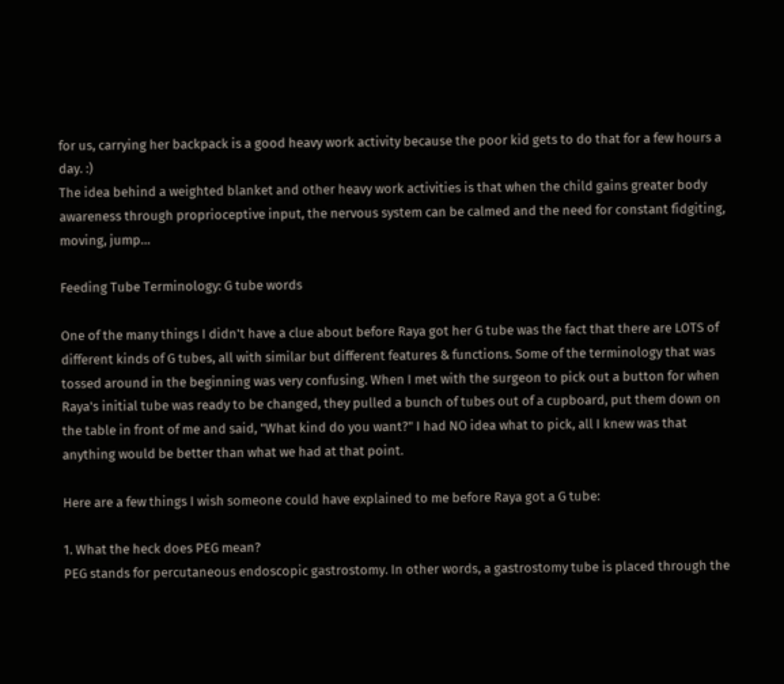for us, carrying her backpack is a good heavy work activity because the poor kid gets to do that for a few hours a day. :)
The idea behind a weighted blanket and other heavy work activities is that when the child gains greater body awareness through proprioceptive input, the nervous system can be calmed and the need for constant fidgiting, moving, jump…

Feeding Tube Terminology: G tube words

One of the many things I didn't have a clue about before Raya got her G tube was the fact that there are LOTS of different kinds of G tubes, all with similar but different features & functions. Some of the terminology that was tossed around in the beginning was very confusing. When I met with the surgeon to pick out a button for when Raya's initial tube was ready to be changed, they pulled a bunch of tubes out of a cupboard, put them down on the table in front of me and said, "What kind do you want?" I had NO idea what to pick, all I knew was that anything would be better than what we had at that point.

Here are a few things I wish someone could have explained to me before Raya got a G tube:

1. What the heck does PEG mean?
PEG stands for percutaneous endoscopic gastrostomy. In other words, a gastrostomy tube is placed through the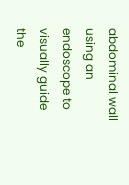abdominal wall using an endoscope to visually guide the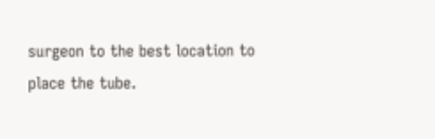surgeon to the best location to place the tube.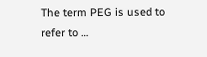The term PEG is used to refer to …